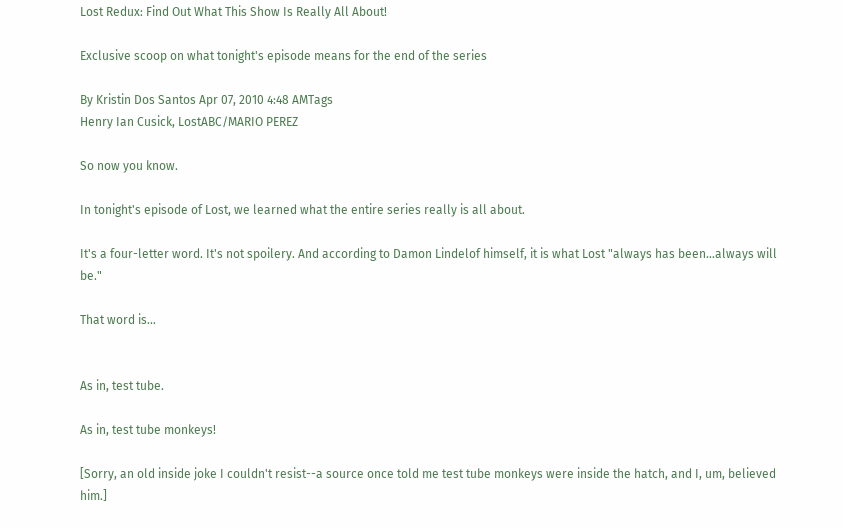Lost Redux: Find Out What This Show Is Really All About!

Exclusive scoop on what tonight's episode means for the end of the series

By Kristin Dos Santos Apr 07, 2010 4:48 AMTags
Henry Ian Cusick, LostABC/MARIO PEREZ

So now you know.

In tonight's episode of Lost, we learned what the entire series really is all about.

It's a four-letter word. It's not spoilery. And according to Damon Lindelof himself, it is what Lost "always has been…always will be."

That word is...


As in, test tube.

As in, test tube monkeys!

[Sorry, an old inside joke I couldn't resist--a source once told me test tube monkeys were inside the hatch, and I, um, believed him.]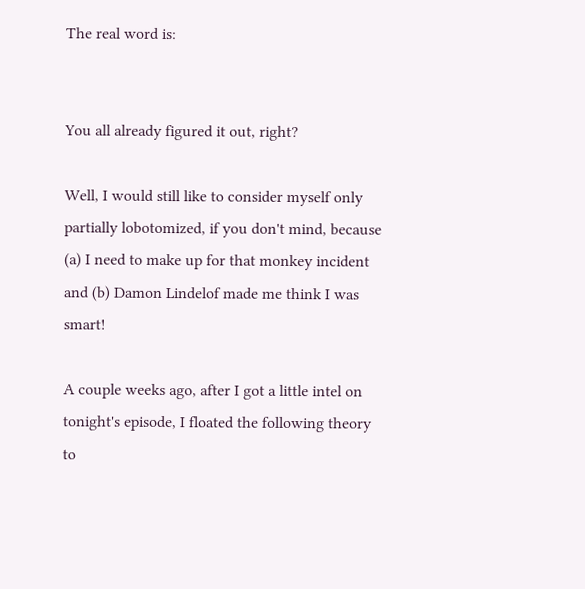The real word is:


You all already figured it out, right?

Well, I would still like to consider myself only partially lobotomized, if you don't mind, because (a) I need to make up for that monkey incident and (b) Damon Lindelof made me think I was smart!

A couple weeks ago, after I got a little intel on tonight's episode, I floated the following theory to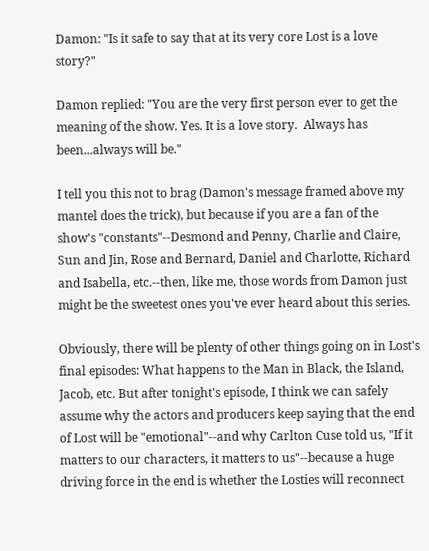Damon: "Is it safe to say that at its very core Lost is a love story?"

Damon replied: "You are the very first person ever to get the meaning of the show. Yes. It is a love story.  Always has been...always will be."

I tell you this not to brag (Damon's message framed above my mantel does the trick), but because if you are a fan of the show's "constants"--Desmond and Penny, Charlie and Claire, Sun and Jin, Rose and Bernard, Daniel and Charlotte, Richard and Isabella, etc.--then, like me, those words from Damon just might be the sweetest ones you've ever heard about this series.

Obviously, there will be plenty of other things going on in Lost's final episodes: What happens to the Man in Black, the Island, Jacob, etc. But after tonight's episode, I think we can safely assume why the actors and producers keep saying that the end of Lost will be "emotional"--and why Carlton Cuse told us, "If it matters to our characters, it matters to us"--because a huge driving force in the end is whether the Losties will reconnect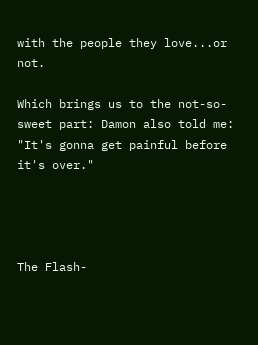with the people they love...or not.

Which brings us to the not-so-sweet part: Damon also told me: "It's gonna get painful before it's over."




The Flash-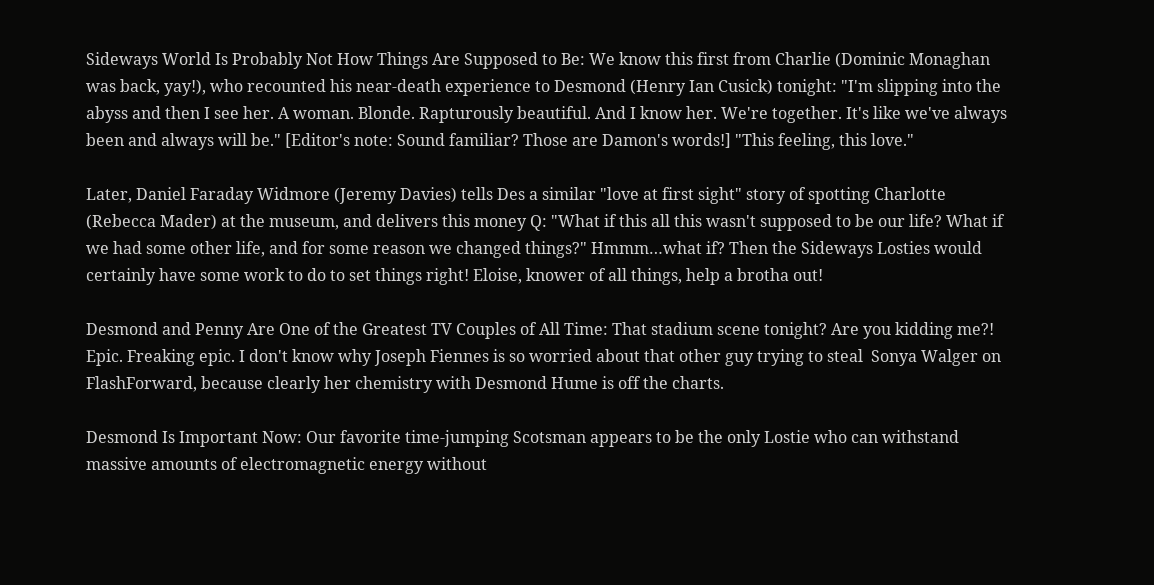Sideways World Is Probably Not How Things Are Supposed to Be: We know this first from Charlie (Dominic Monaghan was back, yay!), who recounted his near-death experience to Desmond (Henry Ian Cusick) tonight: "I'm slipping into the abyss and then I see her. A woman. Blonde. Rapturously beautiful. And I know her. We're together. It's like we've always been and always will be." [Editor's note: Sound familiar? Those are Damon's words!] "This feeling, this love."

Later, Daniel Faraday Widmore (Jeremy Davies) tells Des a similar "love at first sight" story of spotting Charlotte (Rebecca Mader) at the museum, and delivers this money Q: "What if this all this wasn't supposed to be our life? What if we had some other life, and for some reason we changed things?" Hmmm…what if? Then the Sideways Losties would certainly have some work to do to set things right! Eloise, knower of all things, help a brotha out!

Desmond and Penny Are One of the Greatest TV Couples of All Time: That stadium scene tonight? Are you kidding me?! Epic. Freaking epic. I don't know why Joseph Fiennes is so worried about that other guy trying to steal  Sonya Walger on FlashForward, because clearly her chemistry with Desmond Hume is off the charts.

Desmond Is Important Now: Our favorite time-jumping Scotsman appears to be the only Lostie who can withstand massive amounts of electromagnetic energy without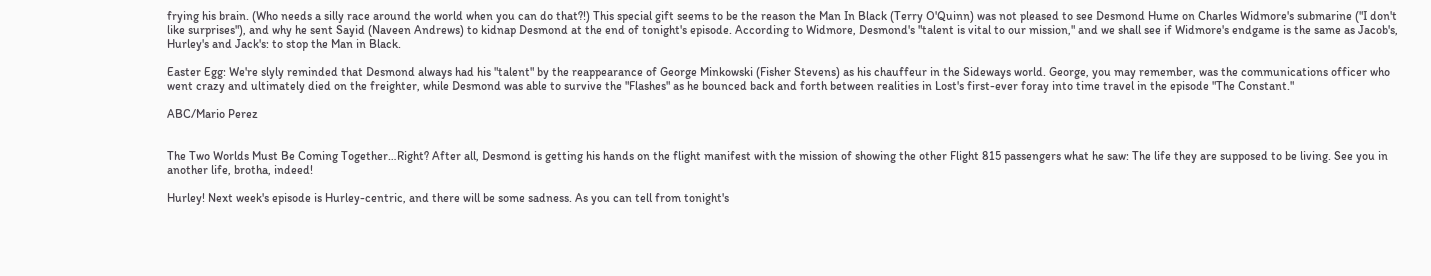frying his brain. (Who needs a silly race around the world when you can do that?!) This special gift seems to be the reason the Man In Black (Terry O'Quinn) was not pleased to see Desmond Hume on Charles Widmore's submarine ("I don't like surprises"), and why he sent Sayid (Naveen Andrews) to kidnap Desmond at the end of tonight's episode. According to Widmore, Desmond's "talent is vital to our mission," and we shall see if Widmore's endgame is the same as Jacob's, Hurley's and Jack's: to stop the Man in Black.

Easter Egg: We're slyly reminded that Desmond always had his "talent" by the reappearance of George Minkowski (Fisher Stevens) as his chauffeur in the Sideways world. George, you may remember, was the communications officer who went crazy and ultimately died on the freighter, while Desmond was able to survive the "Flashes" as he bounced back and forth between realities in Lost's first-ever foray into time travel in the episode "The Constant."

ABC/Mario Perez


The Two Worlds Must Be Coming Together…Right? After all, Desmond is getting his hands on the flight manifest with the mission of showing the other Flight 815 passengers what he saw: The life they are supposed to be living. See you in another life, brotha, indeed!

Hurley! Next week's episode is Hurley-centric, and there will be some sadness. As you can tell from tonight's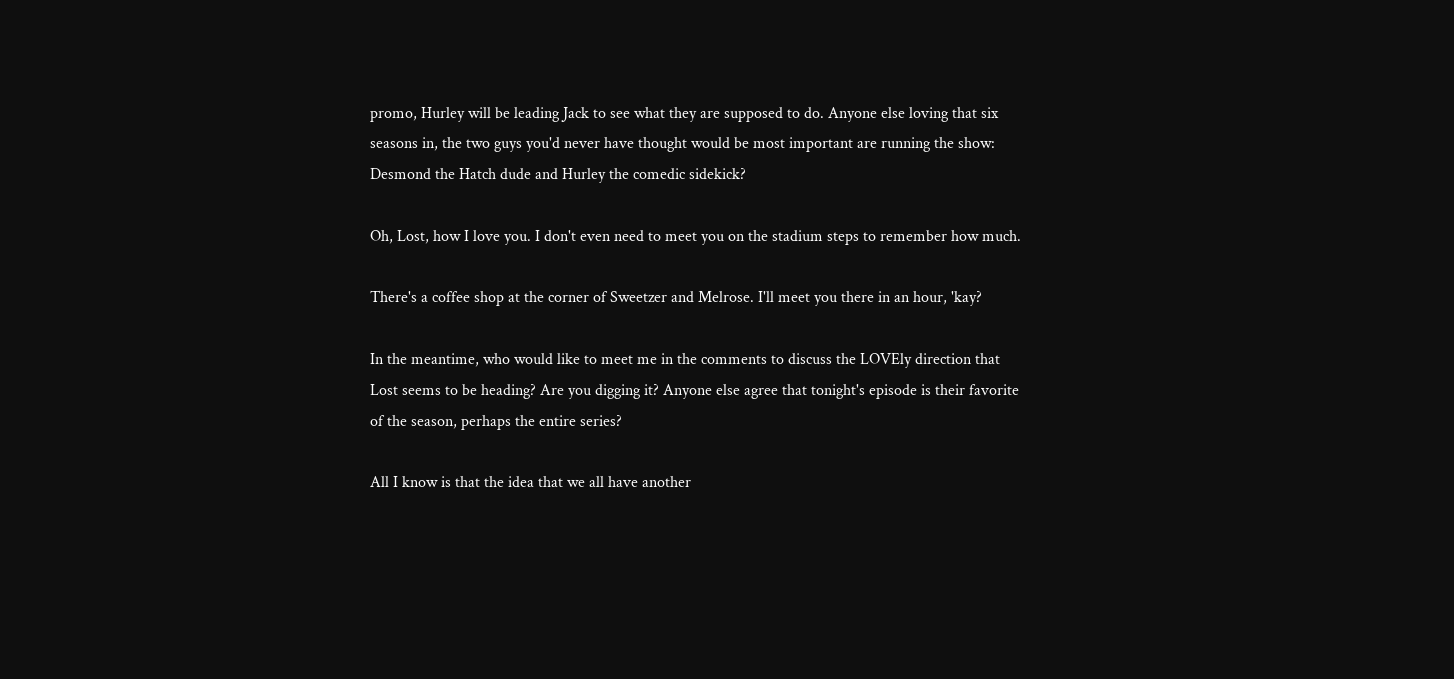promo, Hurley will be leading Jack to see what they are supposed to do. Anyone else loving that six seasons in, the two guys you'd never have thought would be most important are running the show: Desmond the Hatch dude and Hurley the comedic sidekick?

Oh, Lost, how I love you. I don't even need to meet you on the stadium steps to remember how much.

There's a coffee shop at the corner of Sweetzer and Melrose. I'll meet you there in an hour, 'kay?

In the meantime, who would like to meet me in the comments to discuss the LOVEly direction that Lost seems to be heading? Are you digging it? Anyone else agree that tonight's episode is their favorite of the season, perhaps the entire series?

All I know is that the idea that we all have another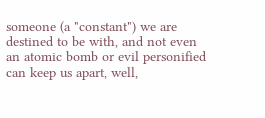someone (a "constant") we are destined to be with, and not even an atomic bomb or evil personified can keep us apart, well,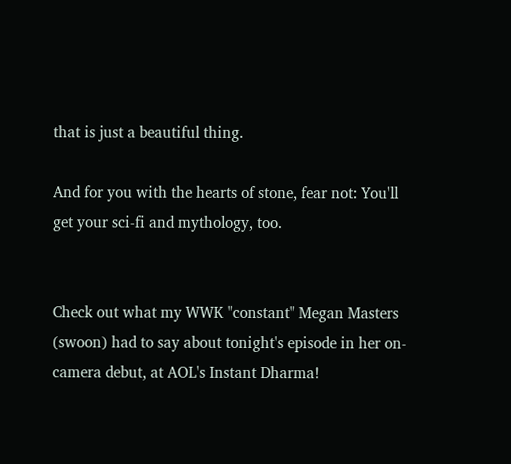that is just a beautiful thing.

And for you with the hearts of stone, fear not: You'll get your sci-fi and mythology, too.


Check out what my WWK "constant" Megan Masters (swoon) had to say about tonight's episode in her on-camera debut, at AOL's Instant Dharma!